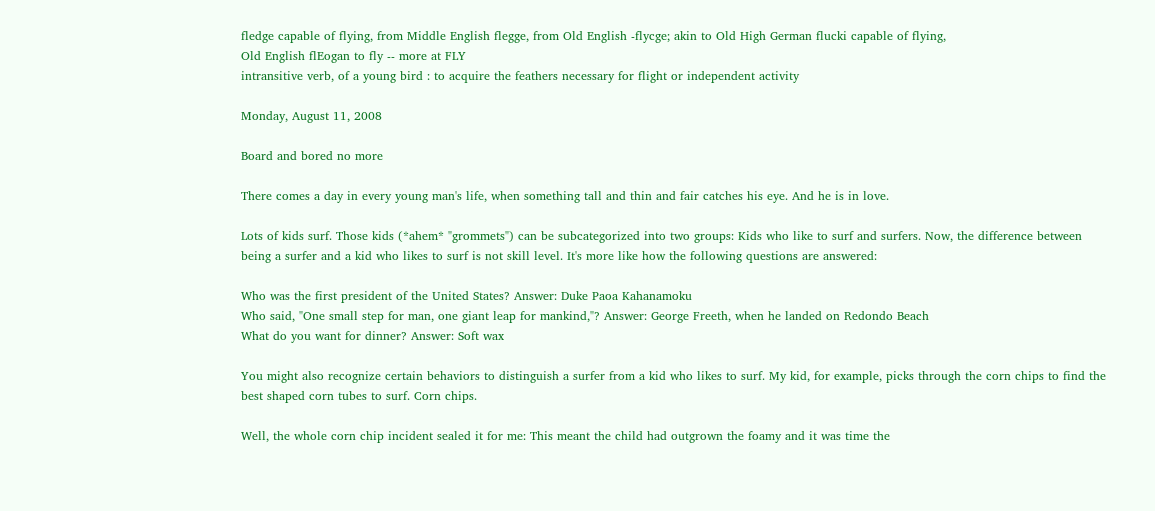fledge capable of flying, from Middle English flegge, from Old English -flycge; akin to Old High German flucki capable of flying,
Old English flEogan to fly -- more at FLY
intransitive verb, of a young bird : to acquire the feathers necessary for flight or independent activity

Monday, August 11, 2008

Board and bored no more

There comes a day in every young man's life, when something tall and thin and fair catches his eye. And he is in love.

Lots of kids surf. Those kids (*ahem* "grommets") can be subcategorized into two groups: Kids who like to surf and surfers. Now, the difference between being a surfer and a kid who likes to surf is not skill level. It's more like how the following questions are answered:

Who was the first president of the United States? Answer: Duke Paoa Kahanamoku
Who said, "One small step for man, one giant leap for mankind,"? Answer: George Freeth, when he landed on Redondo Beach
What do you want for dinner? Answer: Soft wax

You might also recognize certain behaviors to distinguish a surfer from a kid who likes to surf. My kid, for example, picks through the corn chips to find the best shaped corn tubes to surf. Corn chips.

Well, the whole corn chip incident sealed it for me: This meant the child had outgrown the foamy and it was time the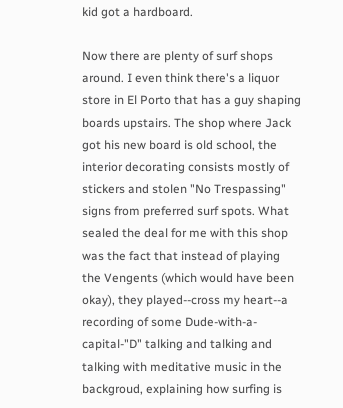kid got a hardboard.

Now there are plenty of surf shops around. I even think there's a liquor store in El Porto that has a guy shaping boards upstairs. The shop where Jack got his new board is old school, the interior decorating consists mostly of stickers and stolen "No Trespassing" signs from preferred surf spots. What sealed the deal for me with this shop was the fact that instead of playing the Vengents (which would have been okay), they played--cross my heart--a recording of some Dude-with-a-capital-"D" talking and talking and talking with meditative music in the backgroud, explaining how surfing is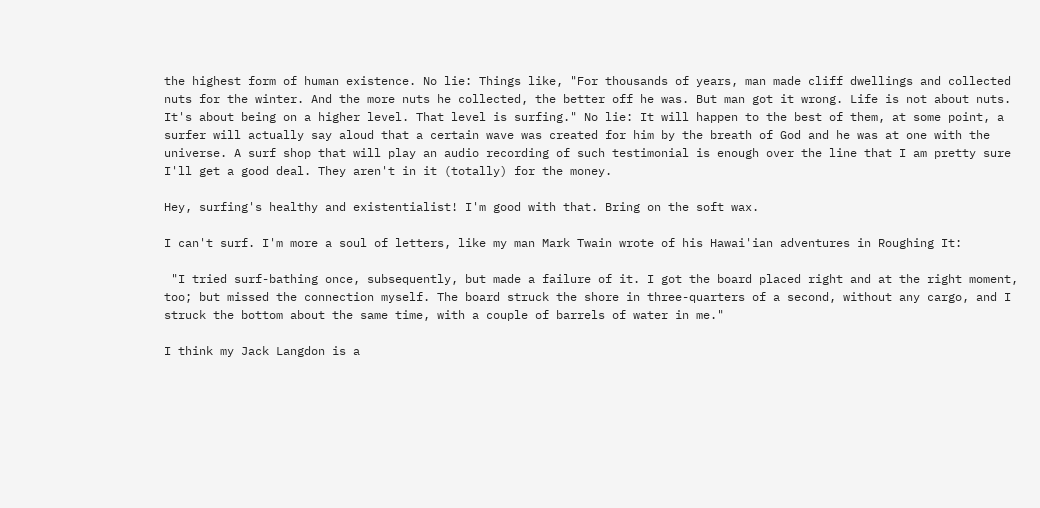the highest form of human existence. No lie: Things like, "For thousands of years, man made cliff dwellings and collected nuts for the winter. And the more nuts he collected, the better off he was. But man got it wrong. Life is not about nuts. It's about being on a higher level. That level is surfing." No lie: It will happen to the best of them, at some point, a surfer will actually say aloud that a certain wave was created for him by the breath of God and he was at one with the universe. A surf shop that will play an audio recording of such testimonial is enough over the line that I am pretty sure I'll get a good deal. They aren't in it (totally) for the money.

Hey, surfing's healthy and existentialist! I'm good with that. Bring on the soft wax.

I can't surf. I'm more a soul of letters, like my man Mark Twain wrote of his Hawai'ian adventures in Roughing It:

 "I tried surf-bathing once, subsequently, but made a failure of it. I got the board placed right and at the right moment, too; but missed the connection myself. The board struck the shore in three-quarters of a second, without any cargo, and I struck the bottom about the same time, with a couple of barrels of water in me."

I think my Jack Langdon is a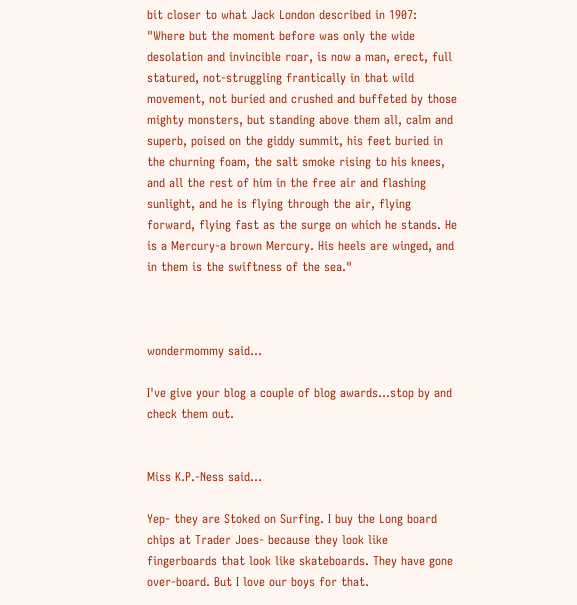bit closer to what Jack London described in 1907: "Where but the moment before was only the wide desolation and invincible roar, is now a man, erect, full statured, not-struggling frantically in that wild movement, not buried and crushed and buffeted by those mighty monsters, but standing above them all, calm and superb, poised on the giddy summit, his feet buried in the churning foam, the salt smoke rising to his knees, and all the rest of him in the free air and flashing sunlight, and he is flying through the air, flying forward, flying fast as the surge on which he stands. He is a Mercury-a brown Mercury. His heels are winged, and in them is the swiftness of the sea."



wondermommy said...

I've give your blog a couple of blog awards...stop by and check them out.


Miss K.P.-Ness said...

Yep- they are Stoked on Surfing. I buy the Long board chips at Trader Joes- because they look like fingerboards that look like skateboards. They have gone over-board. But I love our boys for that.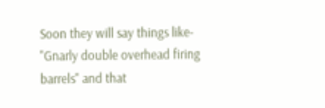Soon they will say things like- "Gnarly double overhead firing barrels" and that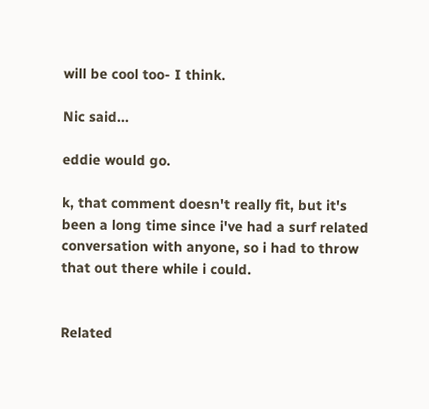will be cool too- I think.

Nic said...

eddie would go.

k, that comment doesn't really fit, but it's been a long time since i've had a surf related conversation with anyone, so i had to throw that out there while i could.


Related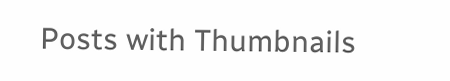Posts with Thumbnails